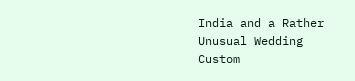India and a Rather Unusual Wedding Custom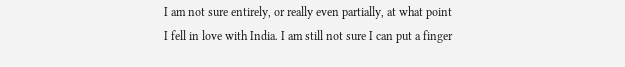I am not sure entirely, or really even partially, at what point I fell in love with India. I am still not sure I can put a finger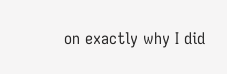on exactly why I did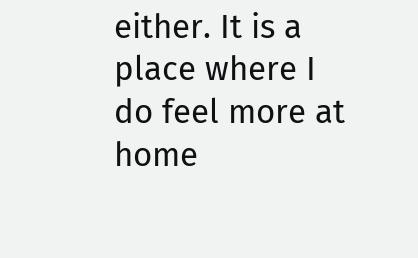either. It is a place where I do feel more at home